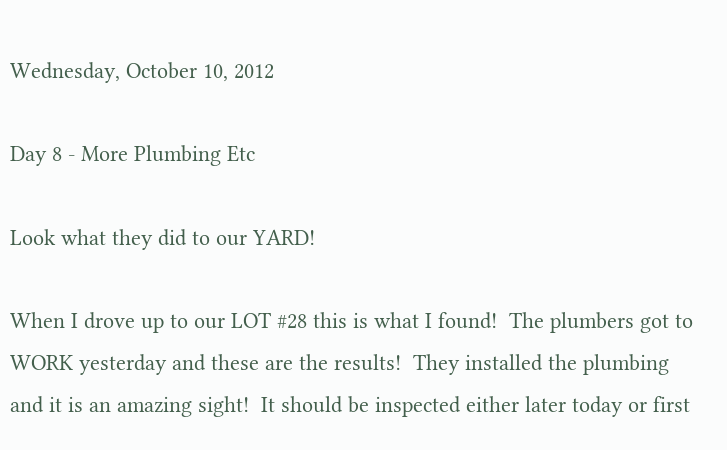Wednesday, October 10, 2012

Day 8 - More Plumbing Etc

Look what they did to our YARD!

When I drove up to our LOT #28 this is what I found!  The plumbers got to WORK yesterday and these are the results!  They installed the plumbing and it is an amazing sight!  It should be inspected either later today or first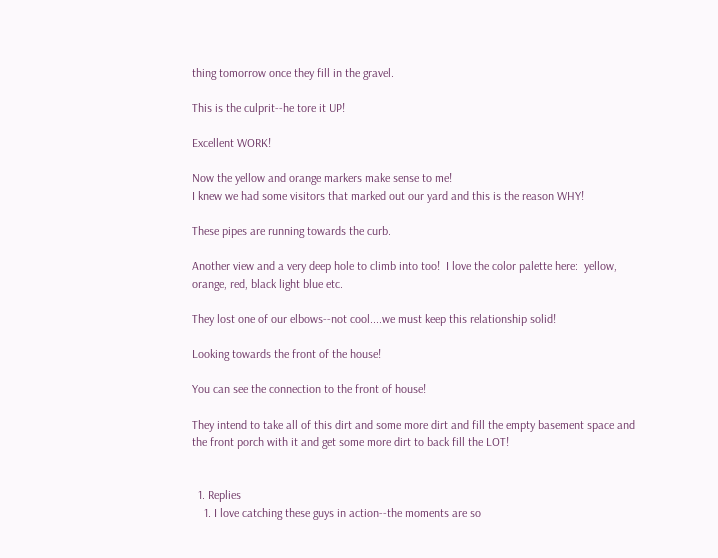thing tomorrow once they fill in the gravel.

This is the culprit--he tore it UP!

Excellent WORK!

Now the yellow and orange markers make sense to me!
I knew we had some visitors that marked out our yard and this is the reason WHY!

These pipes are running towards the curb.

Another view and a very deep hole to climb into too!  I love the color palette here:  yellow, orange, red, black light blue etc.

They lost one of our elbows--not cool....we must keep this relationship solid!

Looking towards the front of the house!

You can see the connection to the front of house!

They intend to take all of this dirt and some more dirt and fill the empty basement space and the front porch with it and get some more dirt to back fill the LOT!


  1. Replies
    1. I love catching these guys in action--the moments are so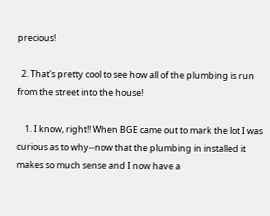precious!

  2. That's pretty cool to see how all of the plumbing is run from the street into the house!

    1. I know, right!! When BGE came out to mark the lot I was curious as to why--now that the plumbing in installed it makes so much sense and I now have a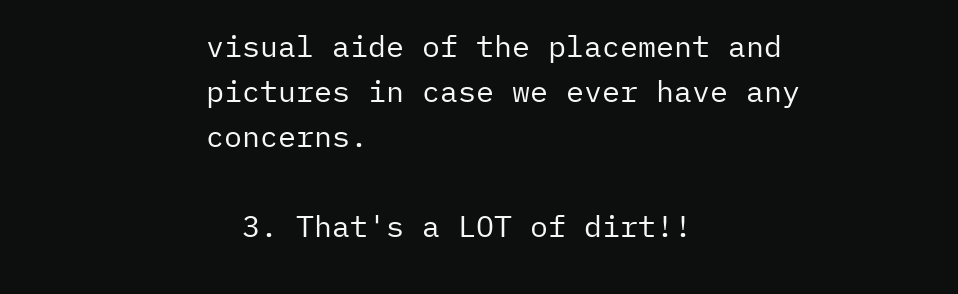visual aide of the placement and pictures in case we ever have any concerns.

  3. That's a LOT of dirt!!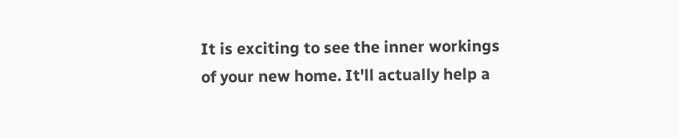It is exciting to see the inner workings of your new home. It'll actually help a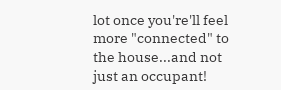lot once you're'll feel more "connected" to the house...and not just an occupant!